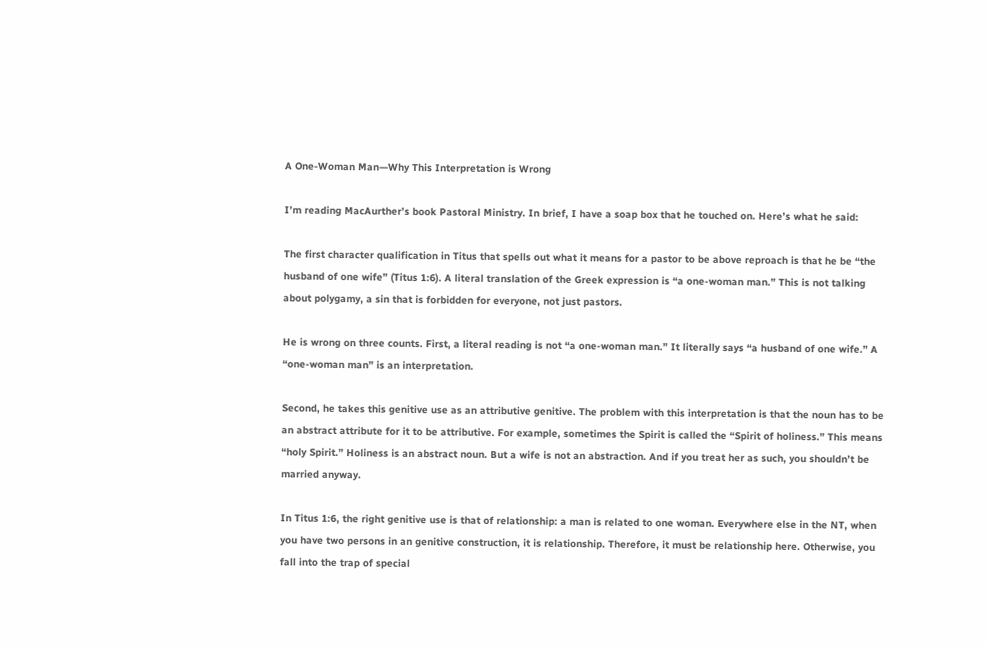A One-Woman Man—Why This Interpretation is Wrong

I’m reading MacAurther’s book Pastoral Ministry. In brief, I have a soap box that he touched on. Here’s what he said:

The first character qualification in Titus that spells out what it means for a pastor to be above reproach is that he be “the husband of one wife” (Titus 1:6). A literal translation of the Greek expression is “a one-woman man.” This is not talking about polygamy, a sin that is forbidden for everyone, not just pastors.

He is wrong on three counts. First, a literal reading is not “a one-woman man.” It literally says “a husband of one wife.” A “one-woman man” is an interpretation.

Second, he takes this genitive use as an attributive genitive. The problem with this interpretation is that the noun has to be an abstract attribute for it to be attributive. For example, sometimes the Spirit is called the “Spirit of holiness.” This means “holy Spirit.” Holiness is an abstract noun. But a wife is not an abstraction. And if you treat her as such, you shouldn’t be married anyway.

In Titus 1:6, the right genitive use is that of relationship: a man is related to one woman. Everywhere else in the NT, when you have two persons in an genitive construction, it is relationship. Therefore, it must be relationship here. Otherwise, you fall into the trap of special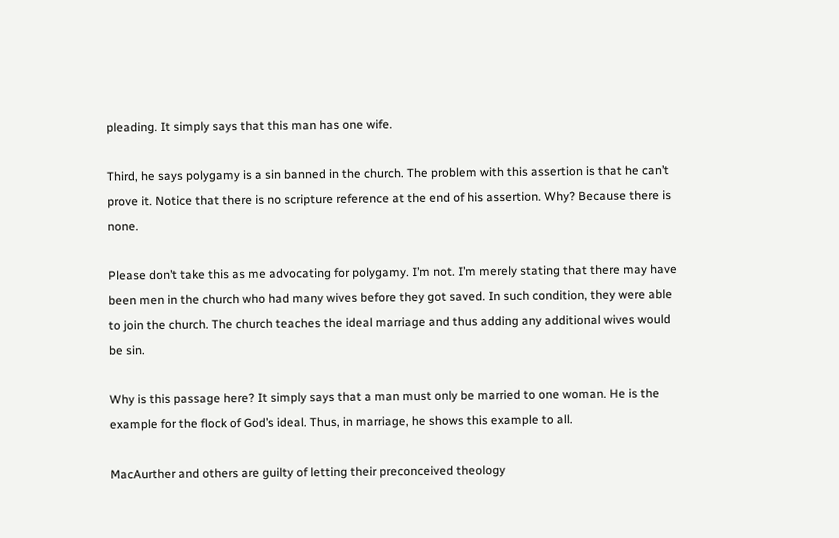pleading. It simply says that this man has one wife.

Third, he says polygamy is a sin banned in the church. The problem with this assertion is that he can’t prove it. Notice that there is no scripture reference at the end of his assertion. Why? Because there is none.

Please don’t take this as me advocating for polygamy. I’m not. I’m merely stating that there may have been men in the church who had many wives before they got saved. In such condition, they were able to join the church. The church teaches the ideal marriage and thus adding any additional wives would be sin.

Why is this passage here? It simply says that a man must only be married to one woman. He is the example for the flock of God’s ideal. Thus, in marriage, he shows this example to all.

MacAurther and others are guilty of letting their preconceived theology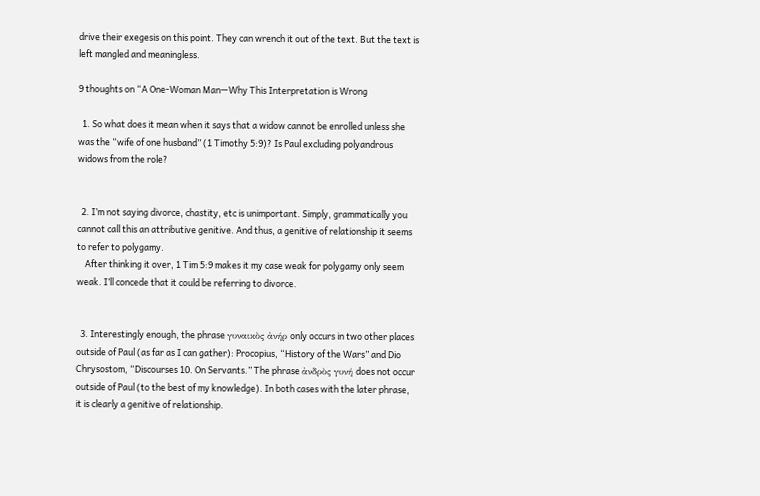drive their exegesis on this point. They can wrench it out of the text. But the text is left mangled and meaningless.

9 thoughts on “A One-Woman Man—Why This Interpretation is Wrong

  1. So what does it mean when it says that a widow cannot be enrolled unless she was the “wife of one husband” (1 Timothy 5:9)? Is Paul excluding polyandrous widows from the role?


  2. I’m not saying divorce, chastity, etc is unimportant. Simply, grammatically you cannot call this an attributive genitive. And thus, a genitive of relationship it seems to refer to polygamy.
    After thinking it over, 1 Tim 5:9 makes it my case weak for polygamy only seem weak. I’ll concede that it could be referring to divorce.


  3. Interestingly enough, the phrase γυναικὸς ἀνήρ only occurs in two other places outside of Paul (as far as I can gather): Procopius, “History of the Wars” and Dio Chrysostom, “Discourses 10. On Servants.” The phrase ἀνδρὸς γυνή does not occur outside of Paul (to the best of my knowledge). In both cases with the later phrase, it is clearly a genitive of relationship.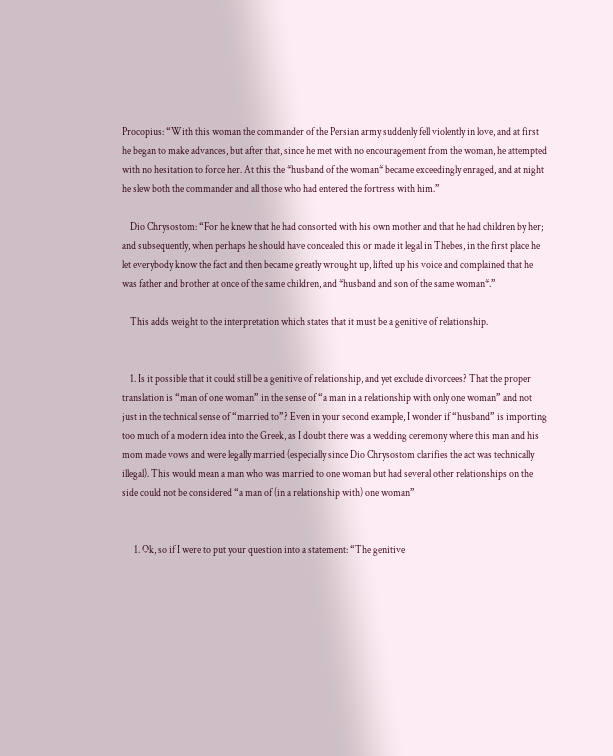Procopius: “With this woman the commander of the Persian army suddenly fell violently in love, and at first he began to make advances, but after that, since he met with no encouragement from the woman, he attempted with no hesitation to force her. At this the *husband of the woman* became exceedingly enraged, and at night he slew both the commander and all those who had entered the fortress with him.”

    Dio Chrysostom: “For he knew that he had consorted with his own mother and that he had children by her; and subsequently, when perhaps he should have concealed this or made it legal in Thebes, in the first place he let everybody know the fact and then became greatly wrought up, lifted up his voice and complained that he was father and brother at once of the same children, and *husband and son of the same woman*.”

    This adds weight to the interpretation which states that it must be a genitive of relationship.


    1. Is it possible that it could still be a genitive of relationship, and yet exclude divorcees? That the proper translation is “man of one woman” in the sense of “a man in a relationship with only one woman” and not just in the technical sense of “married to”? Even in your second example, I wonder if “husband” is importing too much of a modern idea into the Greek, as I doubt there was a wedding ceremony where this man and his mom made vows and were legally married (especially since Dio Chrysostom clarifies the act was technically illegal). This would mean a man who was married to one woman but had several other relationships on the side could not be considered “a man of (in a relationship with) one woman”


      1. Ok, so if I were to put your question into a statement: “The genitive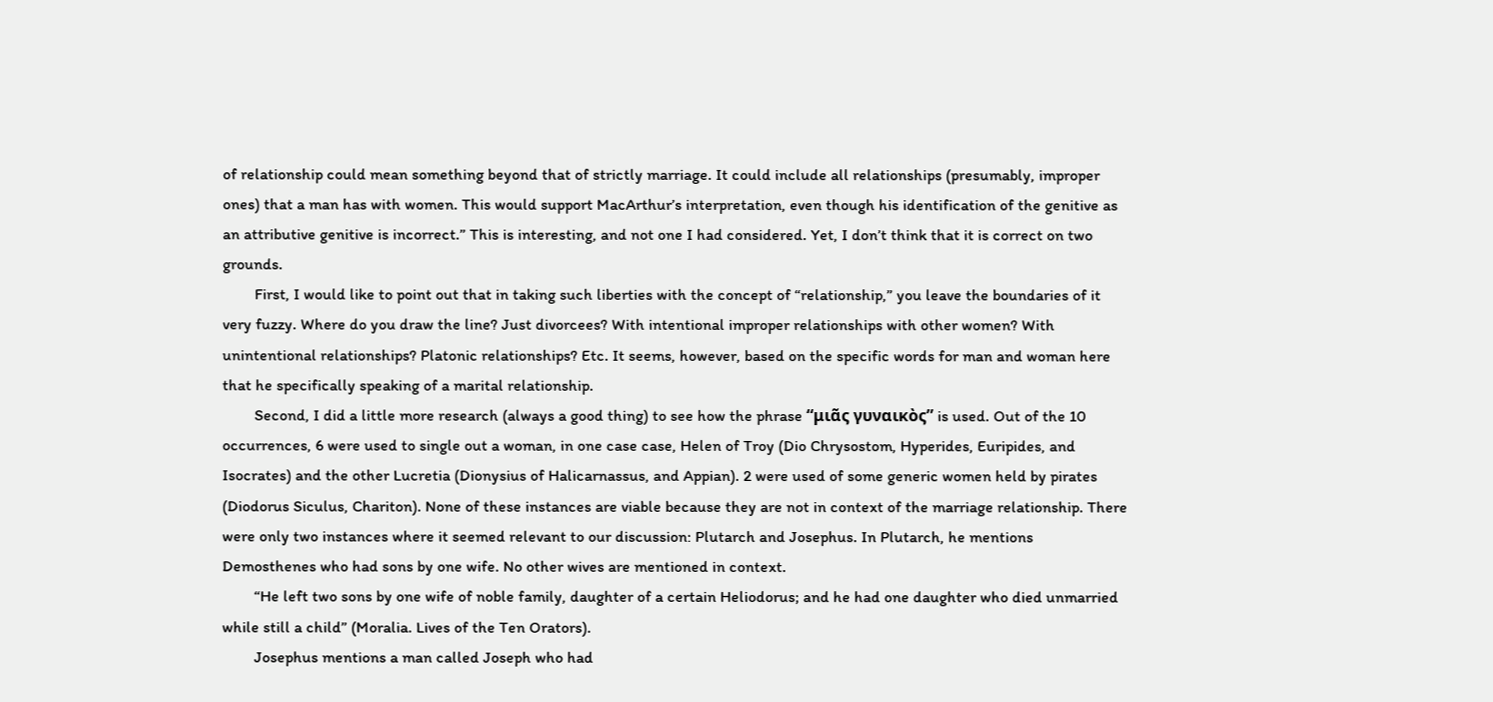of relationship could mean something beyond that of strictly marriage. It could include all relationships (presumably, improper ones) that a man has with women. This would support MacArthur’s interpretation, even though his identification of the genitive as an attributive genitive is incorrect.” This is interesting, and not one I had considered. Yet, I don’t think that it is correct on two grounds.
        First, I would like to point out that in taking such liberties with the concept of “relationship,” you leave the boundaries of it very fuzzy. Where do you draw the line? Just divorcees? With intentional improper relationships with other women? With unintentional relationships? Platonic relationships? Etc. It seems, however, based on the specific words for man and woman here that he specifically speaking of a marital relationship.
        Second, I did a little more research (always a good thing) to see how the phrase “μιᾶς γυναικὸς” is used. Out of the 10 occurrences, 6 were used to single out a woman, in one case case, Helen of Troy (Dio Chrysostom, Hyperides, Euripides, and Isocrates) and the other Lucretia (Dionysius of Halicarnassus, and Appian). 2 were used of some generic women held by pirates (Diodorus Siculus, Chariton). None of these instances are viable because they are not in context of the marriage relationship. There were only two instances where it seemed relevant to our discussion: Plutarch and Josephus. In Plutarch, he mentions Demosthenes who had sons by one wife. No other wives are mentioned in context.
        “He left two sons by one wife of noble family, daughter of a certain Heliodorus; and he had one daughter who died unmarried while still a child” (Moralia. Lives of the Ten Orators).
        Josephus mentions a man called Joseph who had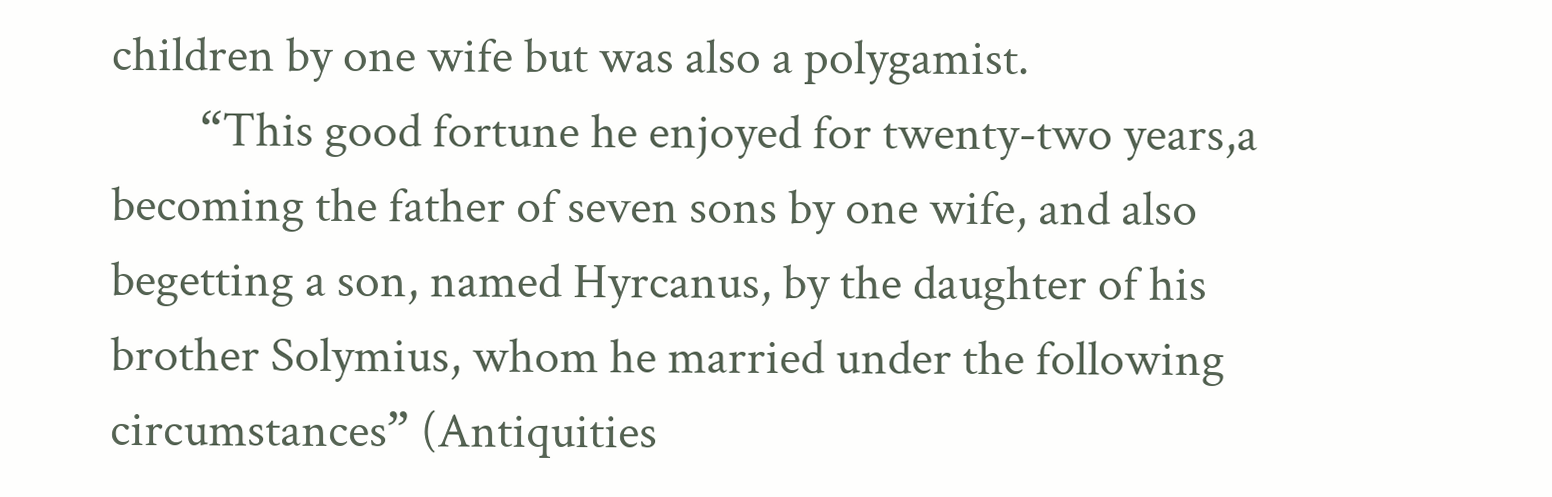children by one wife but was also a polygamist.
        “This good fortune he enjoyed for twenty-two years,a becoming the father of seven sons by one wife, and also begetting a son, named Hyrcanus, by the daughter of his brother Solymius, whom he married under the following circumstances” (Antiquities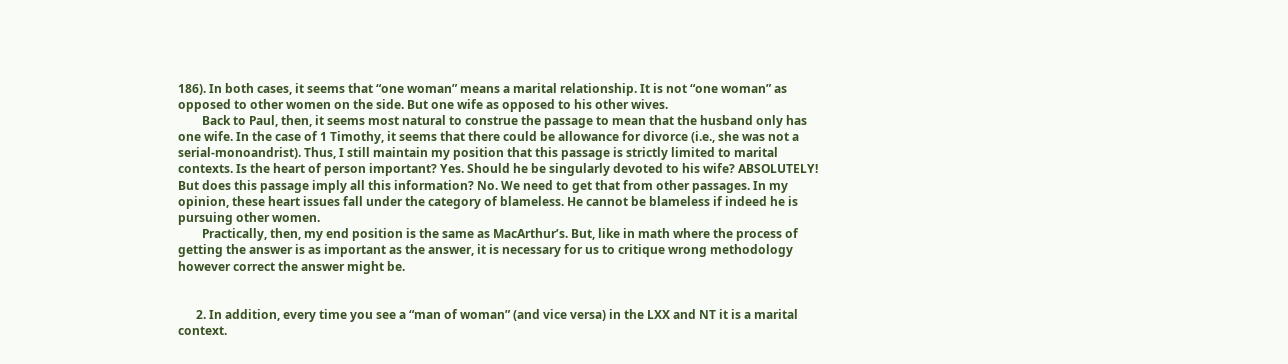186). In both cases, it seems that “one woman” means a marital relationship. It is not “one woman” as opposed to other women on the side. But one wife as opposed to his other wives.
        Back to Paul, then, it seems most natural to construe the passage to mean that the husband only has one wife. In the case of 1 Timothy, it seems that there could be allowance for divorce (i.e., she was not a serial-monoandrist). Thus, I still maintain my position that this passage is strictly limited to marital contexts. Is the heart of person important? Yes. Should he be singularly devoted to his wife? ABSOLUTELY! But does this passage imply all this information? No. We need to get that from other passages. In my opinion, these heart issues fall under the category of blameless. He cannot be blameless if indeed he is pursuing other women.
        Practically, then, my end position is the same as MacArthur’s. But, like in math where the process of getting the answer is as important as the answer, it is necessary for us to critique wrong methodology however correct the answer might be.


      2. In addition, every time you see a “man of woman” (and vice versa) in the LXX and NT it is a marital context.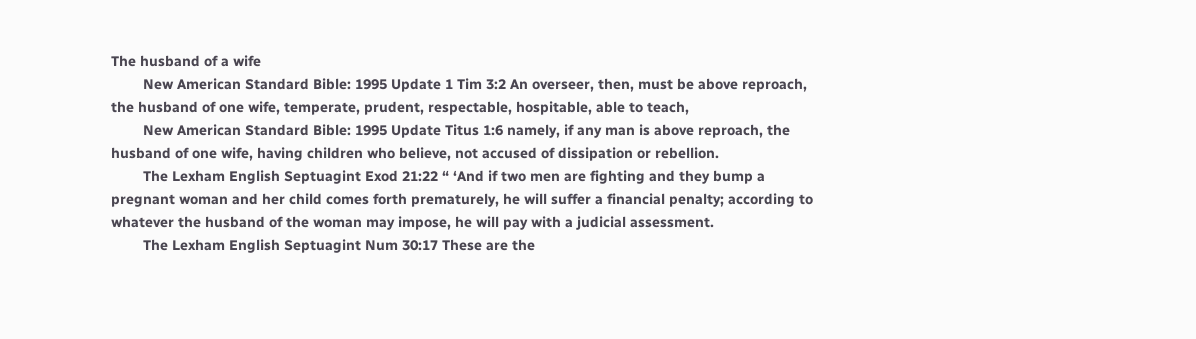The husband of a wife
        New American Standard Bible: 1995 Update 1 Tim 3:2 An overseer, then, must be above reproach, the husband of one wife, temperate, prudent, respectable, hospitable, able to teach,
        New American Standard Bible: 1995 Update Titus 1:6 namely, if any man is above reproach, the husband of one wife, having children who believe, not accused of dissipation or rebellion.
        The Lexham English Septuagint Exod 21:22 “ ‘And if two men are fighting and they bump a pregnant woman and her child comes forth prematurely, he will suffer a financial penalty; according to whatever the husband of the woman may impose, he will pay with a judicial assessment.
        The Lexham English Septuagint Num 30:17 These are the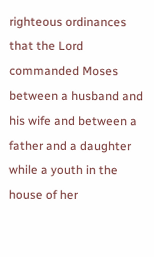righteous ordinances that the Lord commanded Moses between a husband and his wife and between a father and a daughter while a youth in the house of her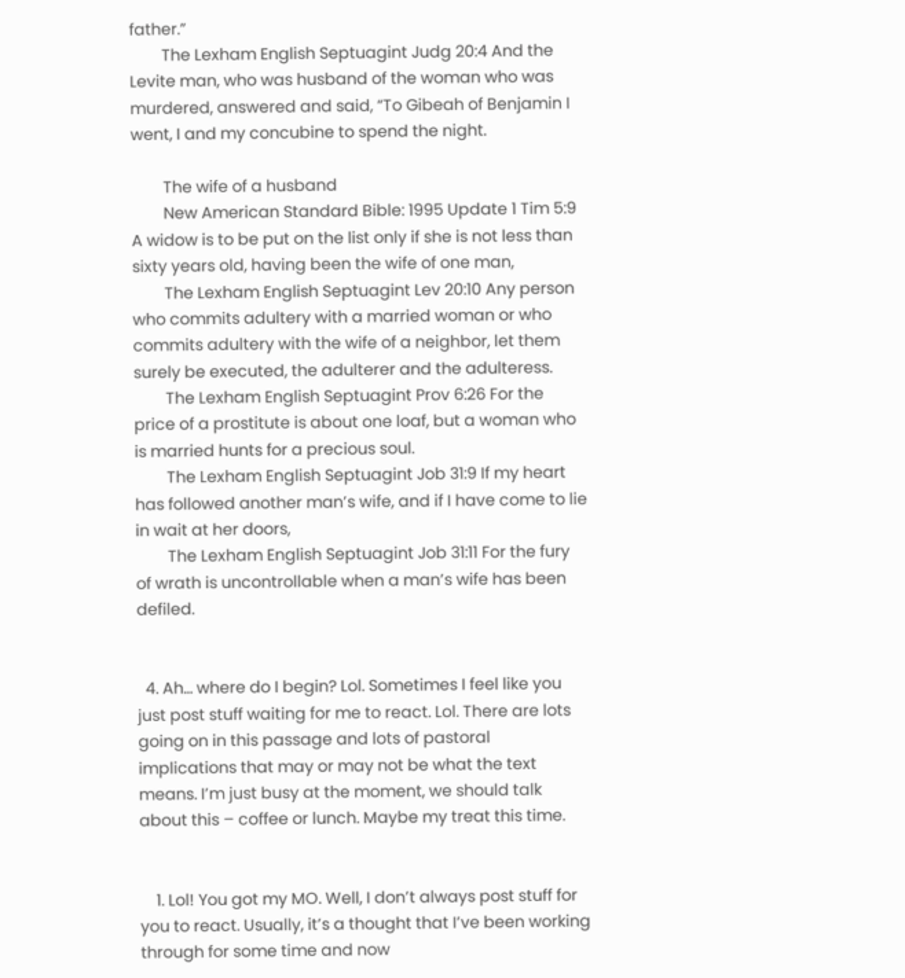father.”
        The Lexham English Septuagint Judg 20:4 And the Levite man, who was husband of the woman who was murdered, answered and said, “To Gibeah of Benjamin I went, I and my concubine to spend the night.

        The wife of a husband
        New American Standard Bible: 1995 Update 1 Tim 5:9 A widow is to be put on the list only if she is not less than sixty years old, having been the wife of one man,
        The Lexham English Septuagint Lev 20:10 Any person who commits adultery with a married woman or who commits adultery with the wife of a neighbor, let them surely be executed, the adulterer and the adulteress.
        The Lexham English Septuagint Prov 6:26 For the price of a prostitute is about one loaf, but a woman who is married hunts for a precious soul.
        The Lexham English Septuagint Job 31:9 If my heart has followed another man’s wife, and if I have come to lie in wait at her doors,
        The Lexham English Septuagint Job 31:11 For the fury of wrath is uncontrollable when a man’s wife has been defiled.


  4. Ah… where do I begin? Lol. Sometimes I feel like you just post stuff waiting for me to react. Lol. There are lots going on in this passage and lots of pastoral implications that may or may not be what the text means. I’m just busy at the moment, we should talk about this – coffee or lunch. Maybe my treat this time.


    1. Lol! You got my MO. Well, I don’t always post stuff for you to react. Usually, it’s a thought that I’ve been working through for some time and now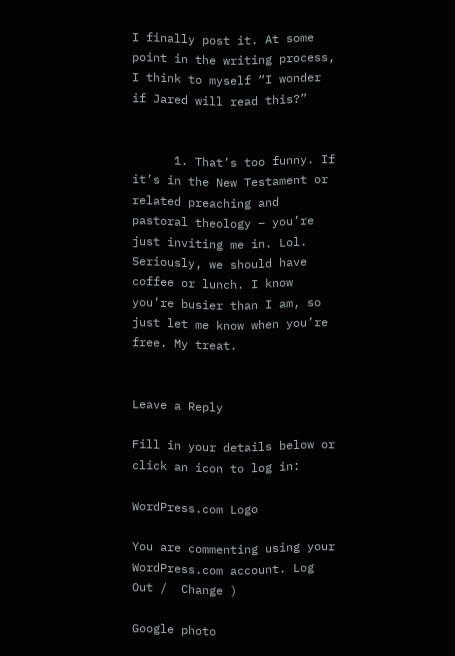I finally post it. At some point in the writing process, I think to myself “I wonder if Jared will read this?”


      1. That’s too funny. If it’s in the New Testament or related preaching and pastoral theology – you’re just inviting me in. Lol. Seriously, we should have coffee or lunch. I know you’re busier than I am, so just let me know when you’re free. My treat.


Leave a Reply

Fill in your details below or click an icon to log in:

WordPress.com Logo

You are commenting using your WordPress.com account. Log Out /  Change )

Google photo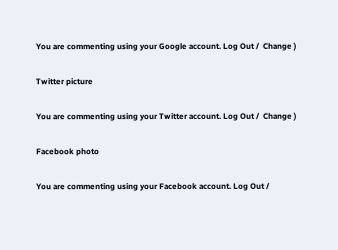You are commenting using your Google account. Log Out /  Change )

Twitter picture

You are commenting using your Twitter account. Log Out /  Change )

Facebook photo

You are commenting using your Facebook account. Log Out /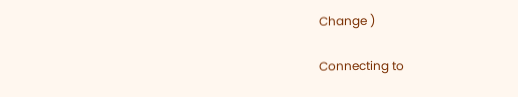Change )

Connecting to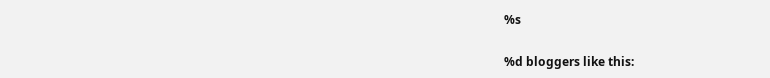%s

%d bloggers like this: